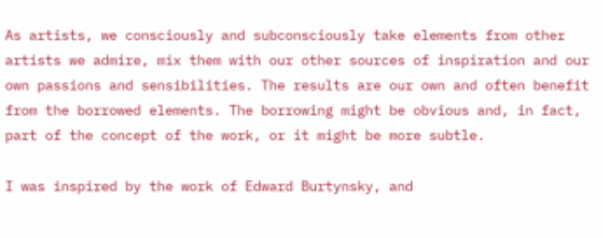As artists, we consciously and subconsciously take elements from other artists we admire, mix them with our other sources of inspiration and our own passions and sensibilities. The results are our own and often benefit from the borrowed elements. The borrowing might be obvious and, in fact, part of the concept of the work, or it might be more subtle.

I was inspired by the work of Edward Burtynsky, and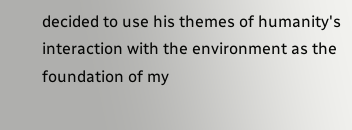decided to use his themes of humanity's interaction with the environment as the foundation of my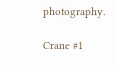photography.

Crane #1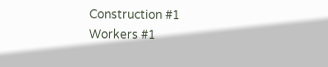Construction #1
Workers #1